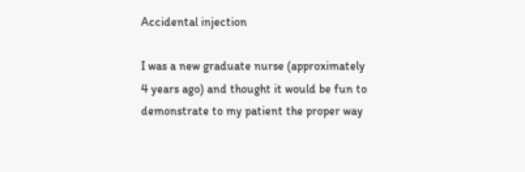Accidental injection

I was a new graduate nurse (approximately 4 years ago) and thought it would be fun to demonstrate to my patient the proper way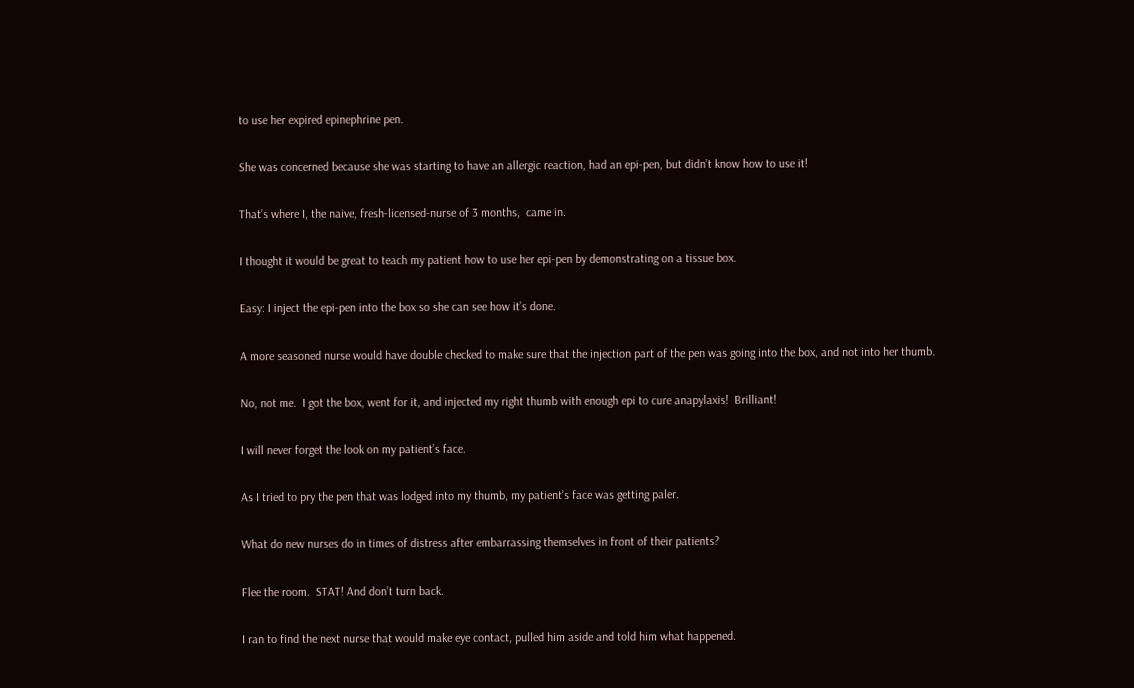to use her expired epinephrine pen.

She was concerned because she was starting to have an allergic reaction, had an epi-pen, but didn’t know how to use it!

That’s where I, the naive, fresh-licensed-nurse of 3 months,  came in.

I thought it would be great to teach my patient how to use her epi-pen by demonstrating on a tissue box.

Easy: I inject the epi-pen into the box so she can see how it’s done.

A more seasoned nurse would have double checked to make sure that the injection part of the pen was going into the box, and not into her thumb.

No, not me.  I got the box, went for it, and injected my right thumb with enough epi to cure anapylaxis!  Brilliant!

I will never forget the look on my patient’s face.

As I tried to pry the pen that was lodged into my thumb, my patient’s face was getting paler.

What do new nurses do in times of distress after embarrassing themselves in front of their patients?

Flee the room.  STAT! And don’t turn back.

I ran to find the next nurse that would make eye contact, pulled him aside and told him what happened.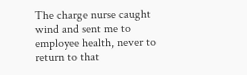The charge nurse caught wind and sent me to employee health, never to return to that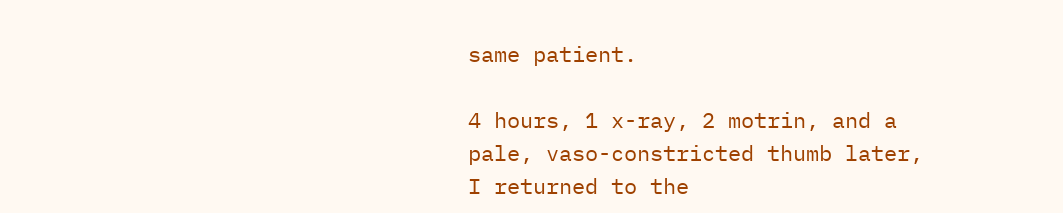same patient.

4 hours, 1 x-ray, 2 motrin, and a pale, vaso-constricted thumb later, I returned to the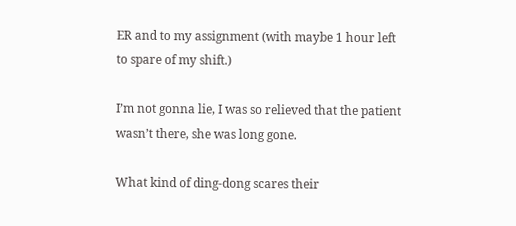ER and to my assignment (with maybe 1 hour left to spare of my shift.)

I’m not gonna lie, I was so relieved that the patient wasn’t there, she was long gone.

What kind of ding-dong scares their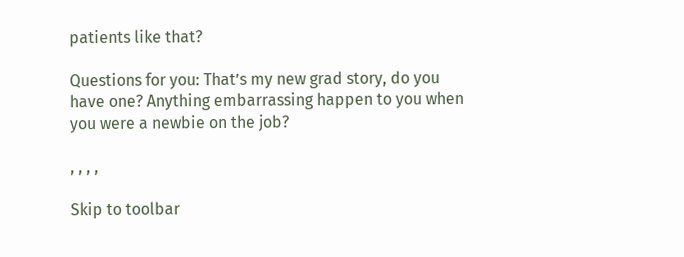patients like that?

Questions for you: That’s my new grad story, do you have one? Anything embarrassing happen to you when you were a newbie on the job?

, , , ,

Skip to toolbar